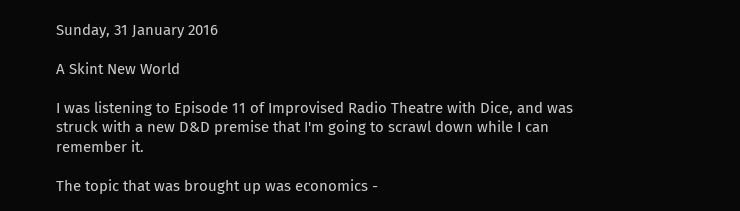Sunday, 31 January 2016

A Skint New World

I was listening to Episode 11 of Improvised Radio Theatre with Dice, and was struck with a new D&D premise that I'm going to scrawl down while I can remember it.

The topic that was brought up was economics -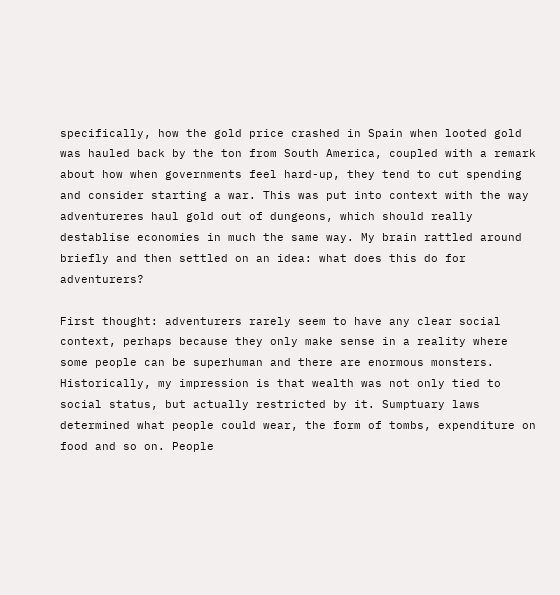specifically, how the gold price crashed in Spain when looted gold was hauled back by the ton from South America, coupled with a remark about how when governments feel hard-up, they tend to cut spending and consider starting a war. This was put into context with the way adventureres haul gold out of dungeons, which should really destablise economies in much the same way. My brain rattled around briefly and then settled on an idea: what does this do for adventurers?

First thought: adventurers rarely seem to have any clear social context, perhaps because they only make sense in a reality where some people can be superhuman and there are enormous monsters. Historically, my impression is that wealth was not only tied to social status, but actually restricted by it. Sumptuary laws determined what people could wear, the form of tombs, expenditure on food and so on. People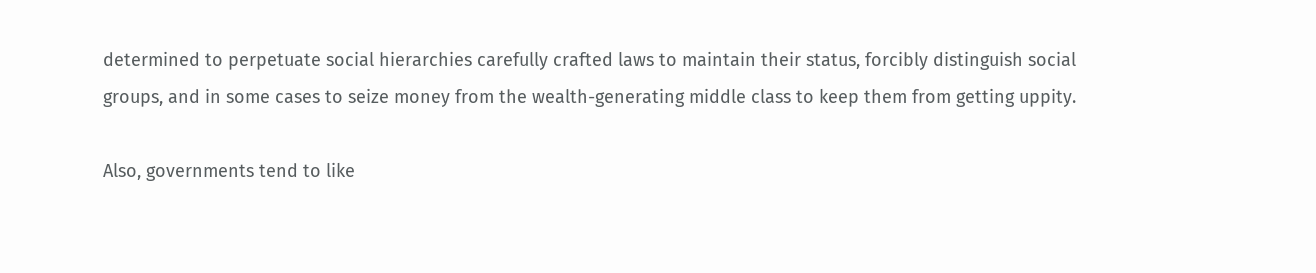determined to perpetuate social hierarchies carefully crafted laws to maintain their status, forcibly distinguish social groups, and in some cases to seize money from the wealth-generating middle class to keep them from getting uppity.

Also, governments tend to like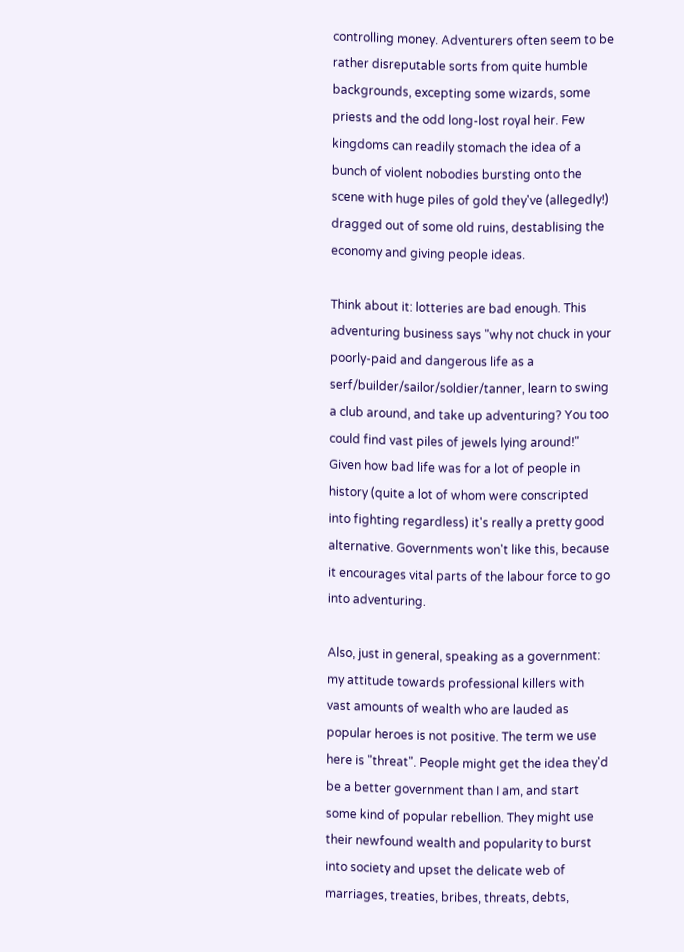controlling money. Adventurers often seem to be rather disreputable sorts from quite humble backgrounds, excepting some wizards, some priests and the odd long-lost royal heir. Few kingdoms can readily stomach the idea of a bunch of violent nobodies bursting onto the scene with huge piles of gold they've (allegedly!) dragged out of some old ruins, destablising the economy and giving people ideas.

Think about it: lotteries are bad enough. This adventuring business says "why not chuck in your poorly-paid and dangerous life as a serf/builder/sailor/soldier/tanner, learn to swing a club around, and take up adventuring? You too could find vast piles of jewels lying around!" Given how bad life was for a lot of people in history (quite a lot of whom were conscripted into fighting regardless) it's really a pretty good alternative. Governments won't like this, because it encourages vital parts of the labour force to go into adventuring.

Also, just in general, speaking as a government: my attitude towards professional killers with vast amounts of wealth who are lauded as popular heroes is not positive. The term we use here is "threat". People might get the idea they'd be a better government than I am, and start some kind of popular rebellion. They might use their newfound wealth and popularity to burst into society and upset the delicate web of marriages, treaties, bribes, threats, debts,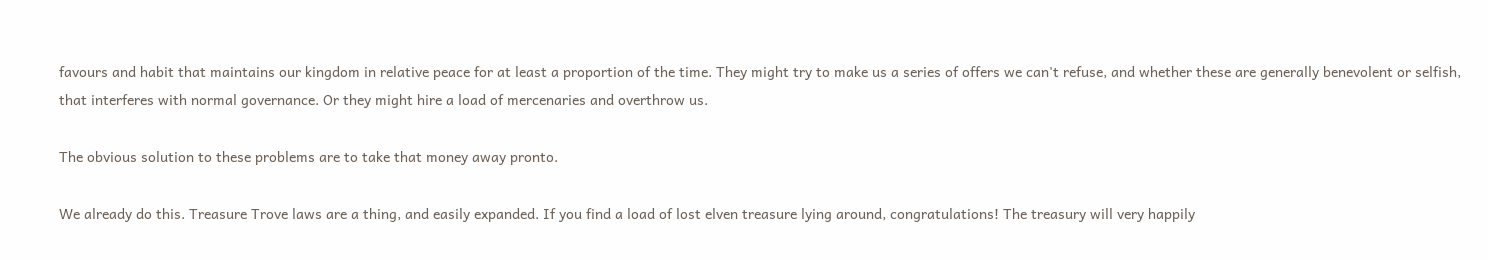favours and habit that maintains our kingdom in relative peace for at least a proportion of the time. They might try to make us a series of offers we can't refuse, and whether these are generally benevolent or selfish, that interferes with normal governance. Or they might hire a load of mercenaries and overthrow us.

The obvious solution to these problems are to take that money away pronto.

We already do this. Treasure Trove laws are a thing, and easily expanded. If you find a load of lost elven treasure lying around, congratulations! The treasury will very happily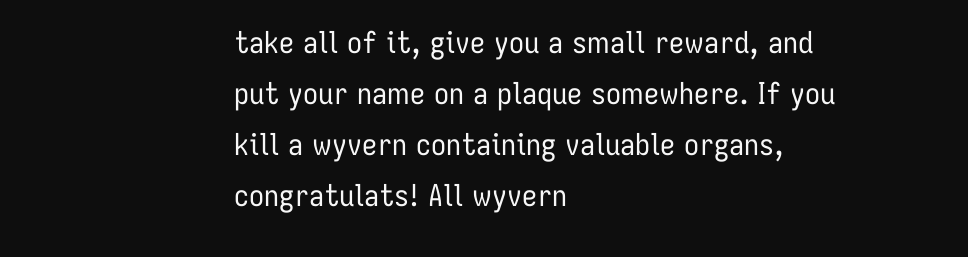take all of it, give you a small reward, and put your name on a plaque somewhere. If you kill a wyvern containing valuable organs, congratulats! All wyvern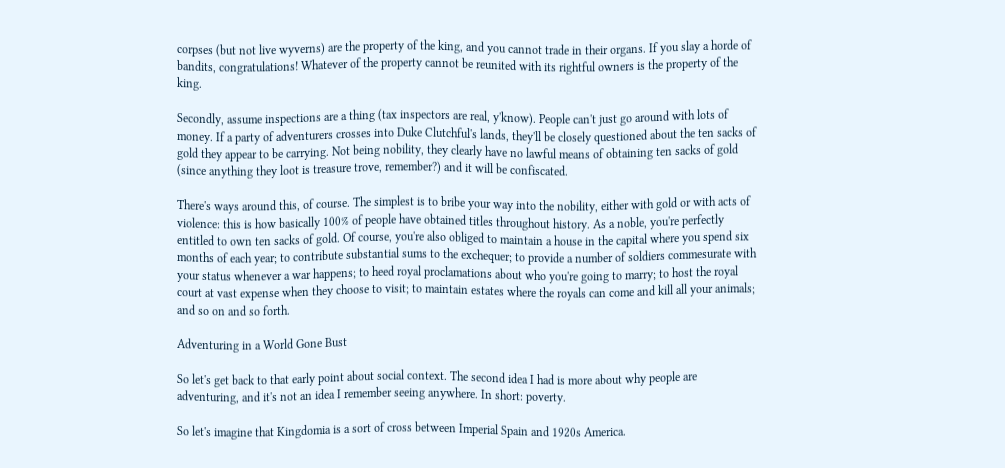corpses (but not live wyverns) are the property of the king, and you cannot trade in their organs. If you slay a horde of bandits, congratulations! Whatever of the property cannot be reunited with its rightful owners is the property of the king.

Secondly, assume inspections are a thing (tax inspectors are real, y'know). People can't just go around with lots of money. If a party of adventurers crosses into Duke Clutchful's lands, they'll be closely questioned about the ten sacks of gold they appear to be carrying. Not being nobility, they clearly have no lawful means of obtaining ten sacks of gold (since anything they loot is treasure trove, remember?) and it will be confiscated.

There's ways around this, of course. The simplest is to bribe your way into the nobility, either with gold or with acts of violence: this is how basically 100% of people have obtained titles throughout history. As a noble, you're perfectly entitled to own ten sacks of gold. Of course, you're also obliged to maintain a house in the capital where you spend six months of each year; to contribute substantial sums to the exchequer; to provide a number of soldiers commesurate with your status whenever a war happens; to heed royal proclamations about who you're going to marry; to host the royal court at vast expense when they choose to visit; to maintain estates where the royals can come and kill all your animals; and so on and so forth.

Adventuring in a World Gone Bust

So let's get back to that early point about social context. The second idea I had is more about why people are adventuring, and it's not an idea I remember seeing anywhere. In short: poverty.

So let's imagine that Kingdomia is a sort of cross between Imperial Spain and 1920s America.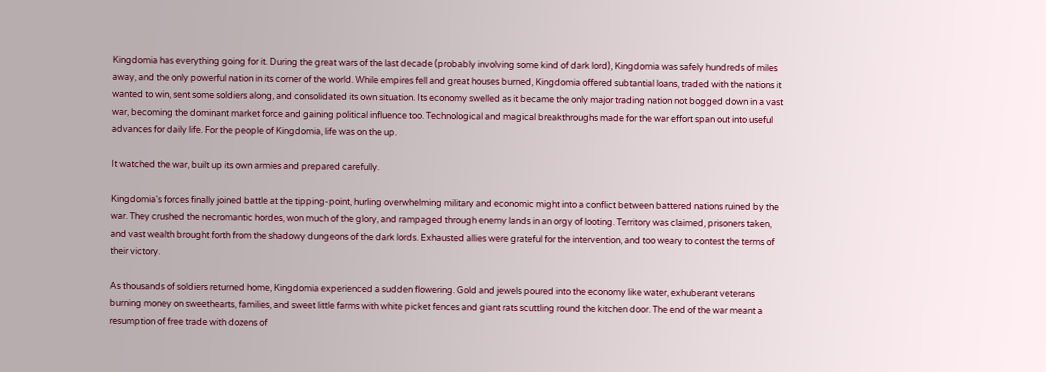Kingdomia has everything going for it. During the great wars of the last decade (probably involving some kind of dark lord), Kingdomia was safely hundreds of miles away, and the only powerful nation in its corner of the world. While empires fell and great houses burned, Kingdomia offered subtantial loans, traded with the nations it wanted to win, sent some soldiers along, and consolidated its own situation. Its economy swelled as it became the only major trading nation not bogged down in a vast war, becoming the dominant market force and gaining political influence too. Technological and magical breakthroughs made for the war effort span out into useful advances for daily life. For the people of Kingdomia, life was on the up.

It watched the war, built up its own armies and prepared carefully.

Kingdomia's forces finally joined battle at the tipping-point, hurling overwhelming military and economic might into a conflict between battered nations ruined by the war. They crushed the necromantic hordes, won much of the glory, and rampaged through enemy lands in an orgy of looting. Territory was claimed, prisoners taken, and vast wealth brought forth from the shadowy dungeons of the dark lords. Exhausted allies were grateful for the intervention, and too weary to contest the terms of their victory.

As thousands of soldiers returned home, Kingdomia experienced a sudden flowering. Gold and jewels poured into the economy like water, exhuberant veterans burning money on sweethearts, families, and sweet little farms with white picket fences and giant rats scuttling round the kitchen door. The end of the war meant a resumption of free trade with dozens of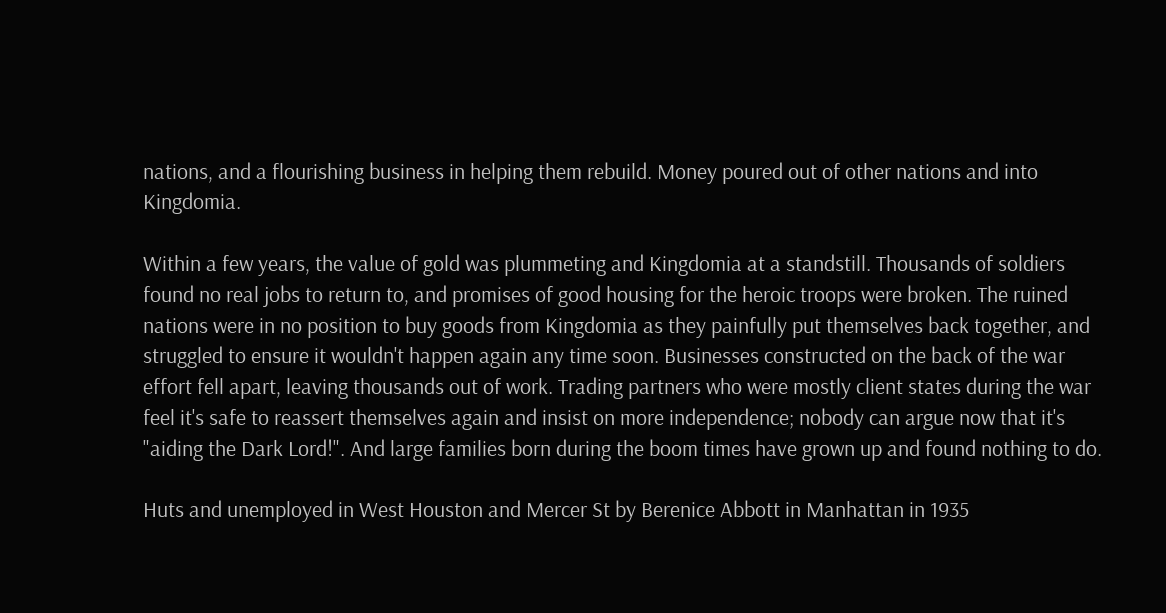nations, and a flourishing business in helping them rebuild. Money poured out of other nations and into Kingdomia.

Within a few years, the value of gold was plummeting and Kingdomia at a standstill. Thousands of soldiers found no real jobs to return to, and promises of good housing for the heroic troops were broken. The ruined nations were in no position to buy goods from Kingdomia as they painfully put themselves back together, and struggled to ensure it wouldn't happen again any time soon. Businesses constructed on the back of the war effort fell apart, leaving thousands out of work. Trading partners who were mostly client states during the war feel it's safe to reassert themselves again and insist on more independence; nobody can argue now that it's "aiding the Dark Lord!". And large families born during the boom times have grown up and found nothing to do.

Huts and unemployed in West Houston and Mercer St by Berenice Abbott in Manhattan in 1935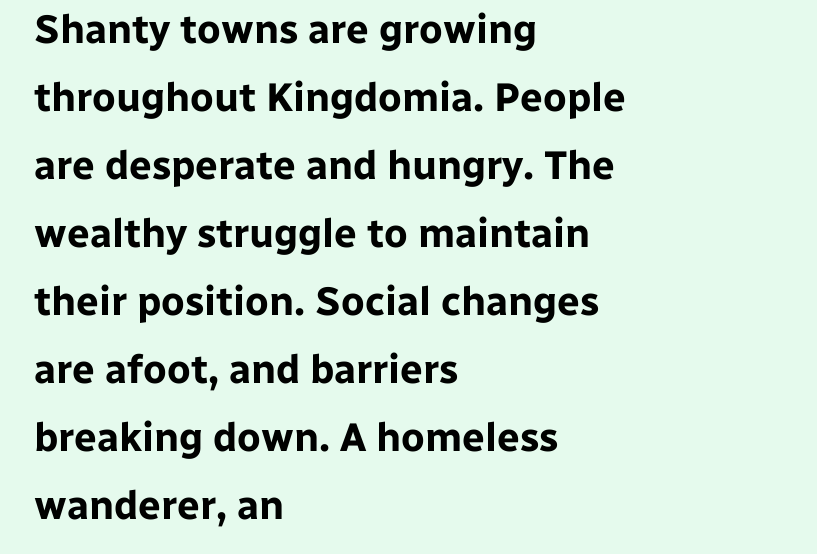Shanty towns are growing throughout Kingdomia. People are desperate and hungry. The wealthy struggle to maintain their position. Social changes are afoot, and barriers breaking down. A homeless wanderer, an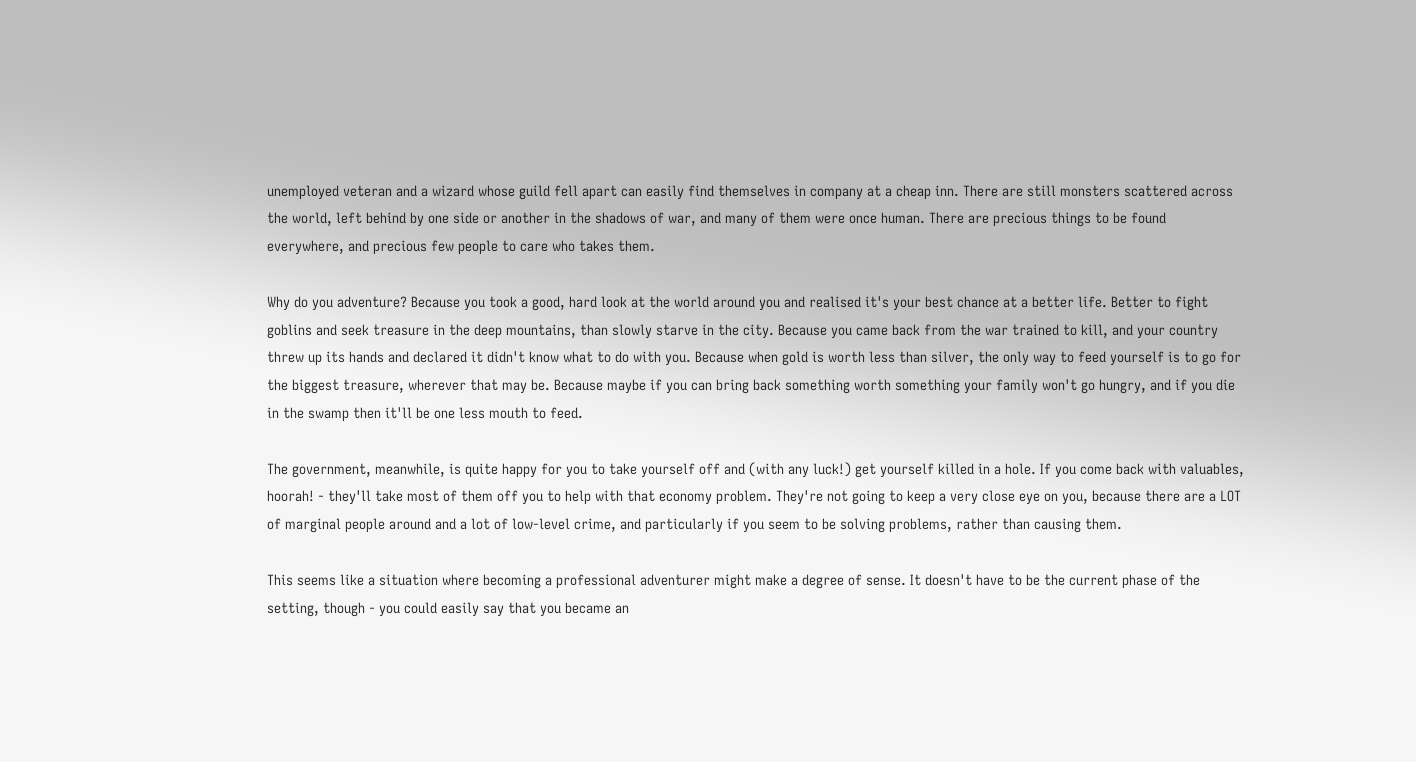unemployed veteran and a wizard whose guild fell apart can easily find themselves in company at a cheap inn. There are still monsters scattered across the world, left behind by one side or another in the shadows of war, and many of them were once human. There are precious things to be found everywhere, and precious few people to care who takes them.

Why do you adventure? Because you took a good, hard look at the world around you and realised it's your best chance at a better life. Better to fight goblins and seek treasure in the deep mountains, than slowly starve in the city. Because you came back from the war trained to kill, and your country threw up its hands and declared it didn't know what to do with you. Because when gold is worth less than silver, the only way to feed yourself is to go for the biggest treasure, wherever that may be. Because maybe if you can bring back something worth something your family won't go hungry, and if you die in the swamp then it'll be one less mouth to feed.

The government, meanwhile, is quite happy for you to take yourself off and (with any luck!) get yourself killed in a hole. If you come back with valuables, hoorah! - they'll take most of them off you to help with that economy problem. They're not going to keep a very close eye on you, because there are a LOT of marginal people around and a lot of low-level crime, and particularly if you seem to be solving problems, rather than causing them.

This seems like a situation where becoming a professional adventurer might make a degree of sense. It doesn't have to be the current phase of the setting, though - you could easily say that you became an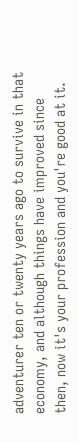adventurer ten or twenty years ago to survive in that economy, and although things have improved since then, now it's your profession and you're good at it.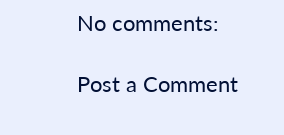No comments:

Post a Comment